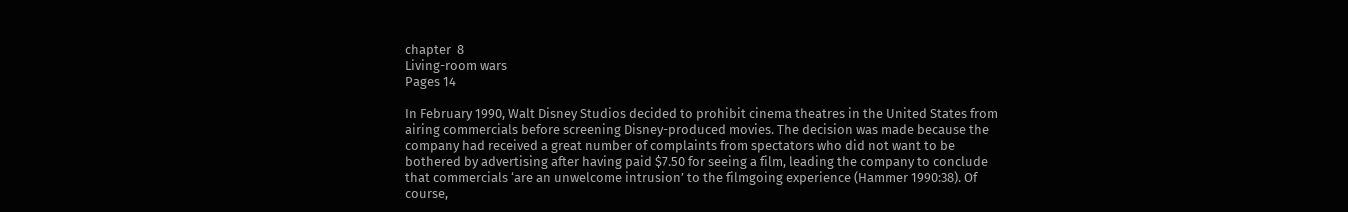chapter  8
Living-room wars
Pages 14

In February 1990, Walt Disney Studios decided to prohibit cinema theatres in the United States from airing commercials before screening Disney-produced movies. The decision was made because the company had received a great number of complaints from spectators who did not want to be bothered by advertising after having paid $7.50 for seeing a film, leading the company to conclude that commercials ‘are an unwelcome intrusion’ to the filmgoing experience (Hammer 1990:38). Of course,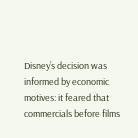Disney’s decision was informed by economic motives: it feared that commercials before films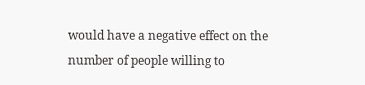would have a negative effect on the number of people willing to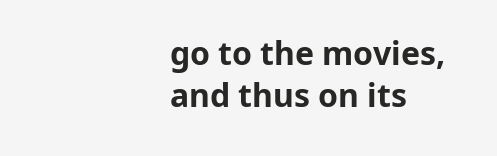go to the movies, and thus on its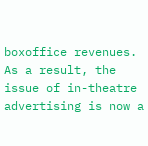boxoffice revenues. As a result, the issue of in-theatre advertising is now a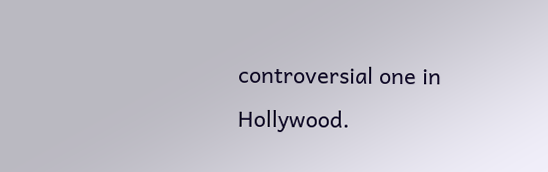controversial one in Hollywood.